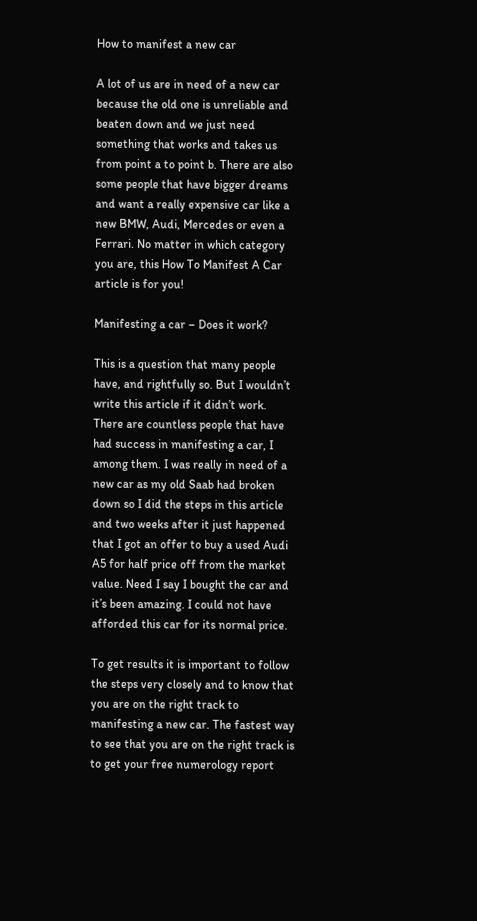How to manifest a new car

A lot of us are in need of a new car because the old one is unreliable and beaten down and we just need something that works and takes us from point a to point b. There are also some people that have bigger dreams and want a really expensive car like a new BMW, Audi, Mercedes or even a Ferrari. No matter in which category you are, this How To Manifest A Car article is for you!

Manifesting a car – Does it work?

This is a question that many people have, and rightfully so. But I wouldn’t write this article if it didn’t work. There are countless people that have had success in manifesting a car, I among them. I was really in need of a new car as my old Saab had broken down so I did the steps in this article and two weeks after it just happened that I got an offer to buy a used Audi A5 for half price off from the market value. Need I say I bought the car and it’s been amazing. I could not have afforded this car for its normal price.

To get results it is important to follow the steps very closely and to know that you are on the right track to manifesting a new car. The fastest way to see that you are on the right track is to get your free numerology report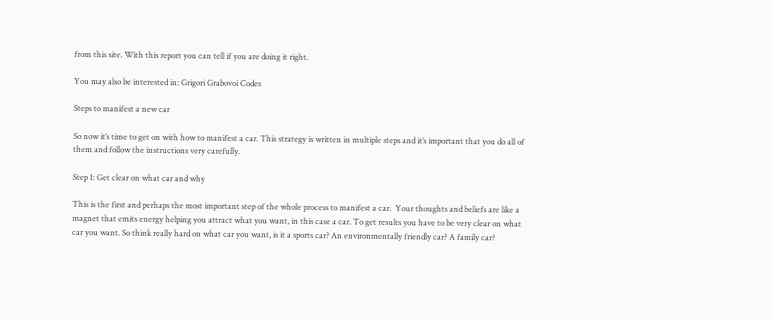from this site. With this report you can tell if you are doing it right.

You may also be interested in: Grigori Grabovoi Codes

Steps to manifest a new car

So now it’s time to get on with how to manifest a car. This strategy is written in multiple steps and it’s important that you do all of them and follow the instructions very carefully.

Step 1: Get clear on what car and why

This is the first and perhaps the most important step of the whole process to manifest a car.  Your thoughts and beliefs are like a magnet that emits energy helping you attract what you want, in this case a car. To get results you have to be very clear on what car you want. So think really hard on what car you want, is it a sports car? An environmentally friendly car? A family car?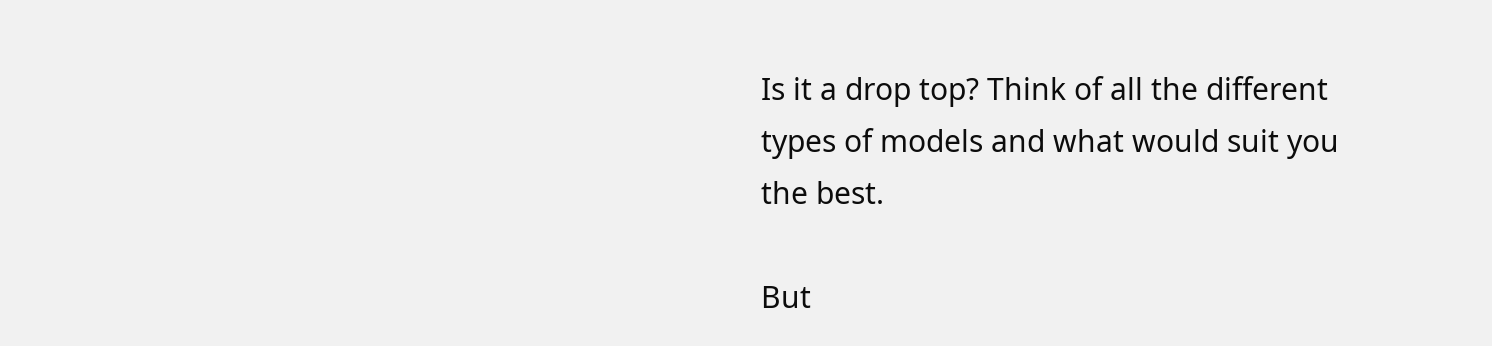Is it a drop top? Think of all the different types of models and what would suit you the best.

But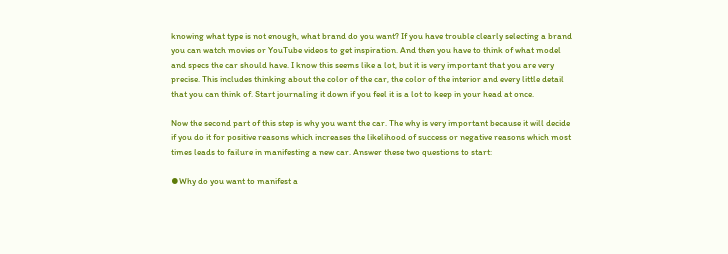knowing what type is not enough, what brand do you want? If you have trouble clearly selecting a brand you can watch movies or YouTube videos to get inspiration. And then you have to think of what model and specs the car should have. I know this seems like a lot, but it is very important that you are very precise. This includes thinking about the color of the car, the color of the interior and every little detail that you can think of. Start journaling it down if you feel it is a lot to keep in your head at once.

Now the second part of this step is why you want the car. The why is very important because it will decide if you do it for positive reasons which increases the likelihood of success or negative reasons which most times leads to failure in manifesting a new car. Answer these two questions to start:

⦁Why do you want to manifest a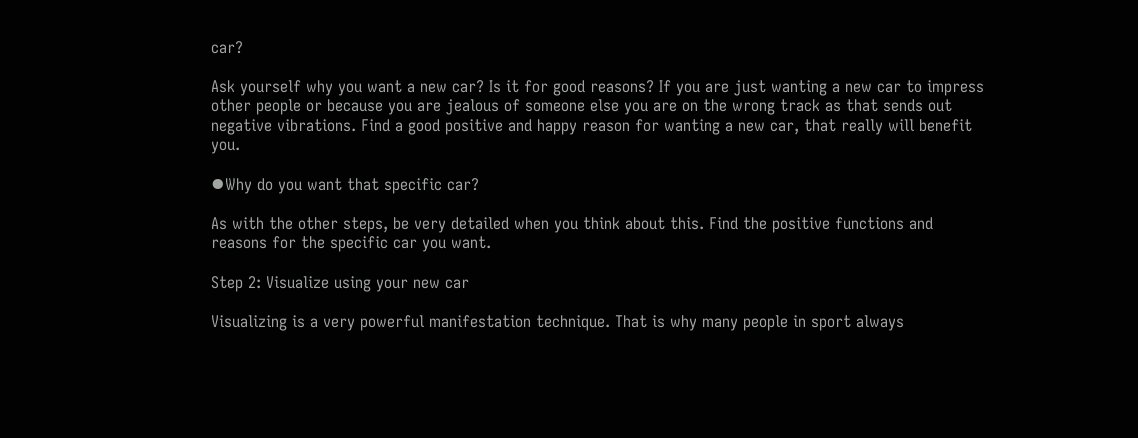car?

Ask yourself why you want a new car? Is it for good reasons? If you are just wanting a new car to impress other people or because you are jealous of someone else you are on the wrong track as that sends out negative vibrations. Find a good positive and happy reason for wanting a new car, that really will benefit you.

⦁Why do you want that specific car?

As with the other steps, be very detailed when you think about this. Find the positive functions and reasons for the specific car you want.

Step 2: Visualize using your new car

Visualizing is a very powerful manifestation technique. That is why many people in sport always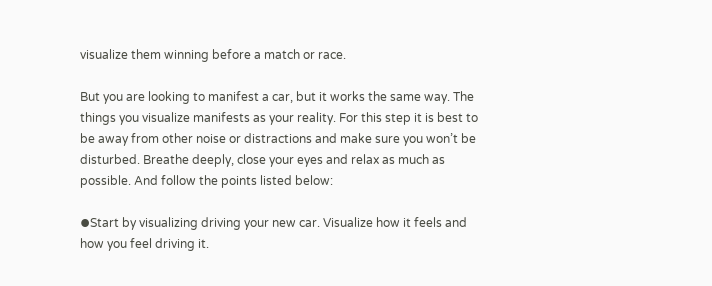visualize them winning before a match or race.

But you are looking to manifest a car, but it works the same way. The things you visualize manifests as your reality. For this step it is best to be away from other noise or distractions and make sure you won’t be disturbed. Breathe deeply, close your eyes and relax as much as possible. And follow the points listed below:

⦁Start by visualizing driving your new car. Visualize how it feels and how you feel driving it.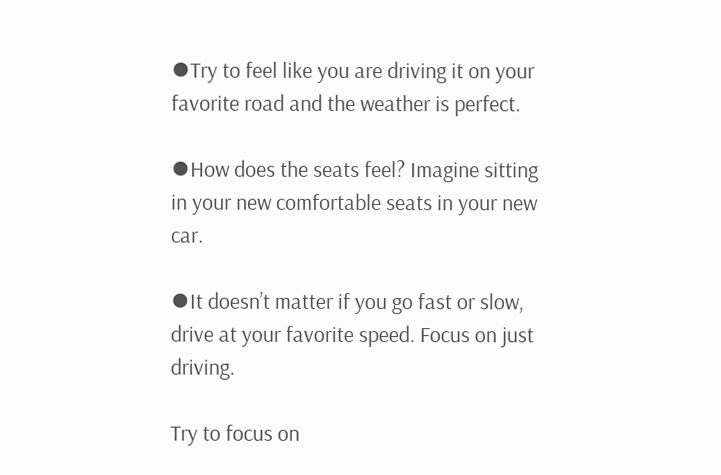⦁Try to feel like you are driving it on your favorite road and the weather is perfect.

⦁How does the seats feel? Imagine sitting in your new comfortable seats in your new car.

⦁It doesn’t matter if you go fast or slow, drive at your favorite speed. Focus on just driving.

Try to focus on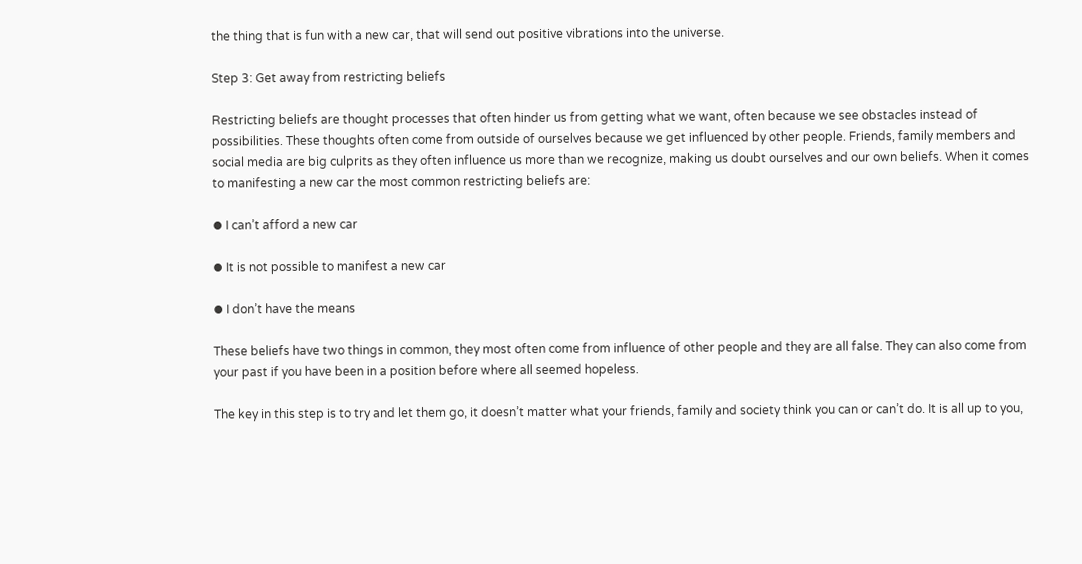the thing that is fun with a new car, that will send out positive vibrations into the universe.

Step 3: Get away from restricting beliefs

Restricting beliefs are thought processes that often hinder us from getting what we want, often because we see obstacles instead of possibilities. These thoughts often come from outside of ourselves because we get influenced by other people. Friends, family members and social media are big culprits as they often influence us more than we recognize, making us doubt ourselves and our own beliefs. When it comes to manifesting a new car the most common restricting beliefs are:

⦁ I can’t afford a new car

⦁ It is not possible to manifest a new car

⦁ I don’t have the means

These beliefs have two things in common, they most often come from influence of other people and they are all false. They can also come from your past if you have been in a position before where all seemed hopeless.

The key in this step is to try and let them go, it doesn’t matter what your friends, family and society think you can or can’t do. It is all up to you,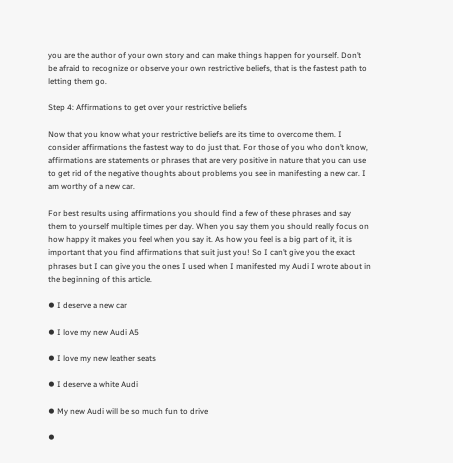you are the author of your own story and can make things happen for yourself. Don’t be afraid to recognize or observe your own restrictive beliefs, that is the fastest path to letting them go.

Step 4: Affirmations to get over your restrictive beliefs

Now that you know what your restrictive beliefs are its time to overcome them. I consider affirmations the fastest way to do just that. For those of you who don’t know, affirmations are statements or phrases that are very positive in nature that you can use to get rid of the negative thoughts about problems you see in manifesting a new car. I am worthy of a new car.

For best results using affirmations you should find a few of these phrases and say them to yourself multiple times per day. When you say them you should really focus on how happy it makes you feel when you say it. As how you feel is a big part of it, it is important that you find affirmations that suit just you! So I can’t give you the exact phrases but I can give you the ones I used when I manifested my Audi I wrote about in the beginning of this article.

⦁ I deserve a new car

⦁ I love my new Audi A5

⦁ I love my new leather seats

⦁ I deserve a white Audi

⦁ My new Audi will be so much fun to drive

⦁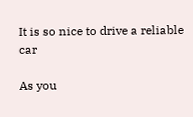It is so nice to drive a reliable car

As you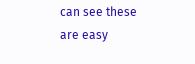can see these are easy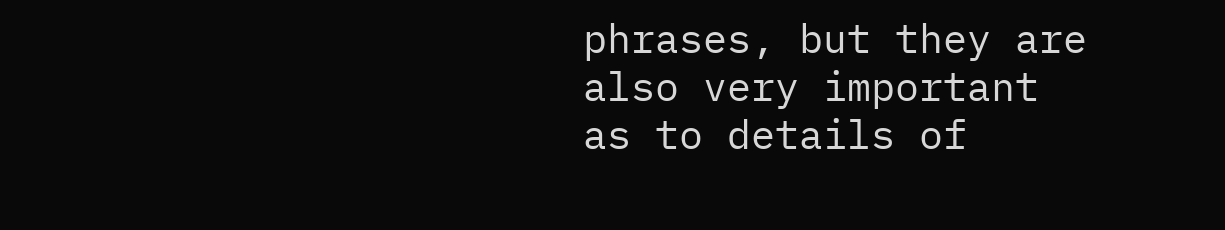phrases, but they are also very important as to details of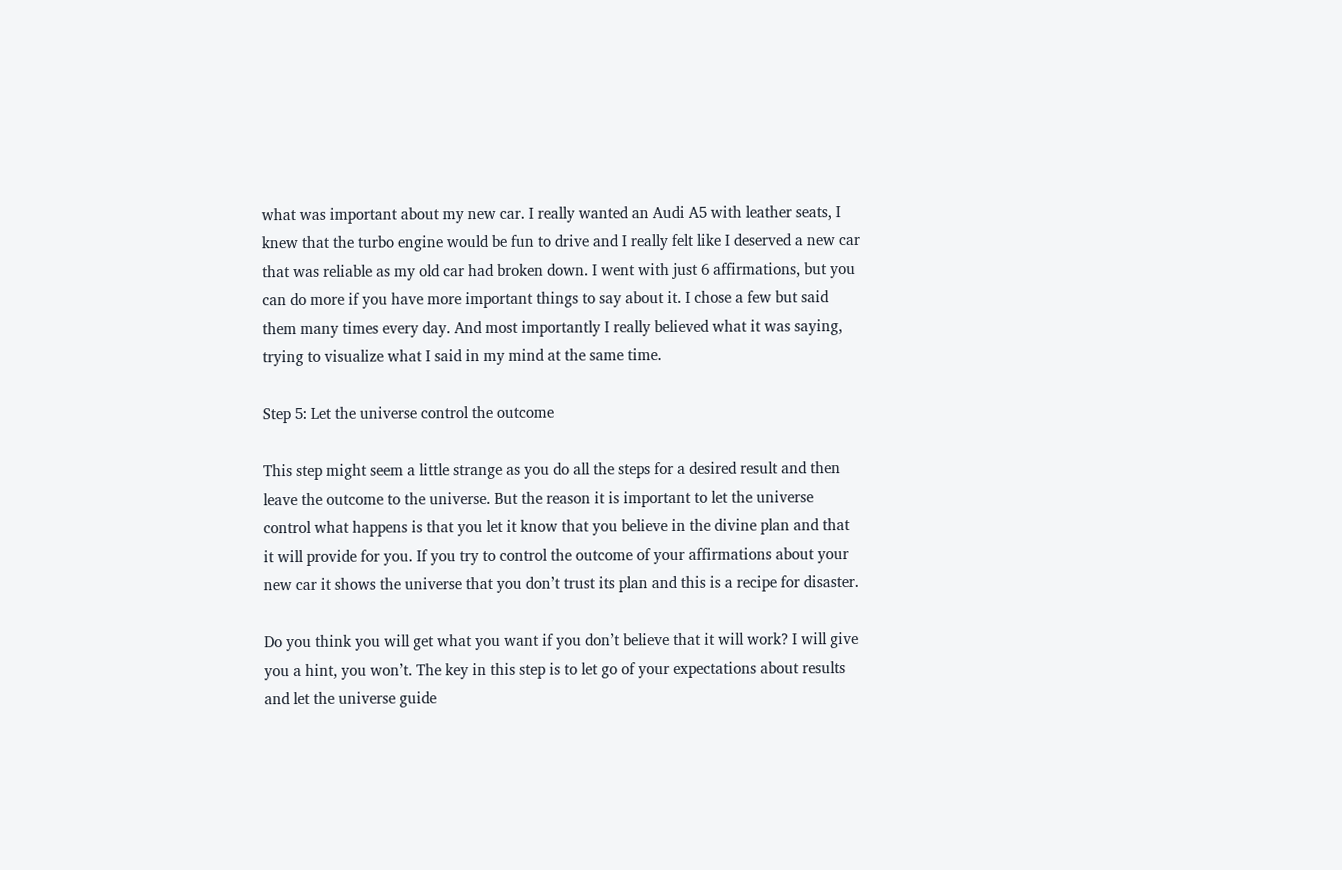what was important about my new car. I really wanted an Audi A5 with leather seats, I knew that the turbo engine would be fun to drive and I really felt like I deserved a new car that was reliable as my old car had broken down. I went with just 6 affirmations, but you can do more if you have more important things to say about it. I chose a few but said them many times every day. And most importantly I really believed what it was saying, trying to visualize what I said in my mind at the same time.

Step 5: Let the universe control the outcome

This step might seem a little strange as you do all the steps for a desired result and then leave the outcome to the universe. But the reason it is important to let the universe control what happens is that you let it know that you believe in the divine plan and that it will provide for you. If you try to control the outcome of your affirmations about your new car it shows the universe that you don’t trust its plan and this is a recipe for disaster.

Do you think you will get what you want if you don’t believe that it will work? I will give you a hint, you won’t. The key in this step is to let go of your expectations about results and let the universe guide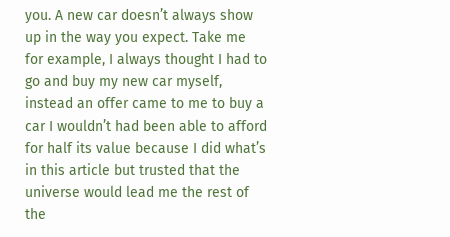you. A new car doesn’t always show up in the way you expect. Take me for example, I always thought I had to go and buy my new car myself, instead an offer came to me to buy a car I wouldn’t had been able to afford for half its value because I did what’s in this article but trusted that the universe would lead me the rest of the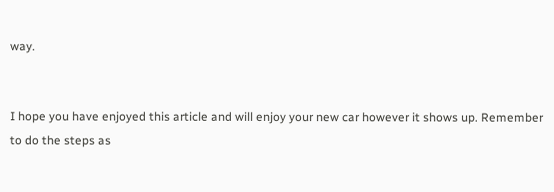way.


I hope you have enjoyed this article and will enjoy your new car however it shows up. Remember to do the steps as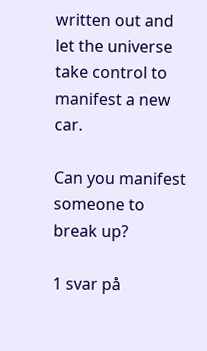written out and let the universe take control to manifest a new car.

Can you manifest someone to break up?

1 svar på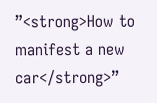”<strong>How to manifest a new car</strong>”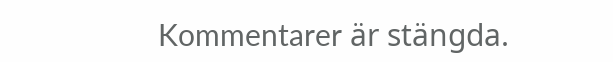Kommentarer är stängda.